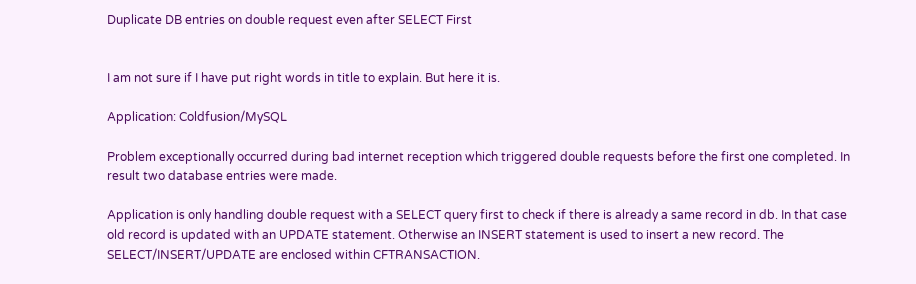Duplicate DB entries on double request even after SELECT First


I am not sure if I have put right words in title to explain. But here it is.

Application: Coldfusion/MySQL

Problem exceptionally occurred during bad internet reception which triggered double requests before the first one completed. In result two database entries were made.

Application is only handling double request with a SELECT query first to check if there is already a same record in db. In that case old record is updated with an UPDATE statement. Otherwise an INSERT statement is used to insert a new record. The SELECT/INSERT/UPDATE are enclosed within CFTRANSACTION.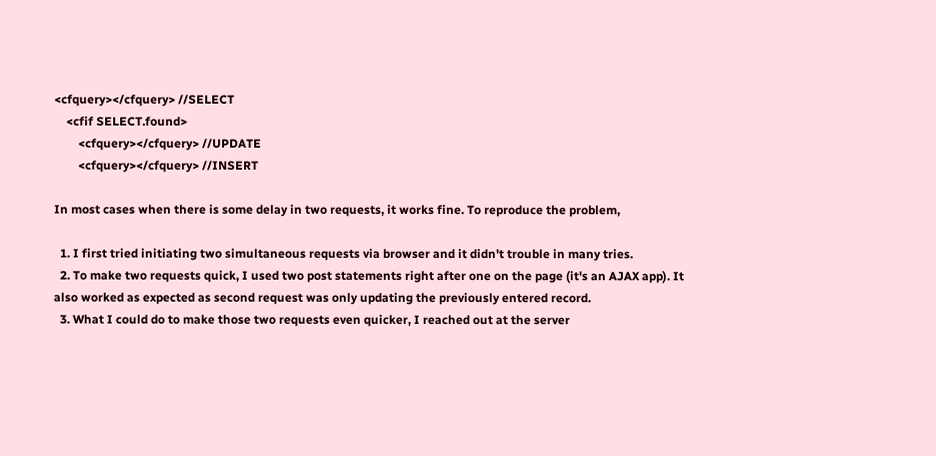<cfquery></cfquery> //SELECT
    <cfif SELECT.found>
        <cfquery></cfquery> //UPDATE
        <cfquery></cfquery> //INSERT

In most cases when there is some delay in two requests, it works fine. To reproduce the problem,

  1. I first tried initiating two simultaneous requests via browser and it didn't trouble in many tries.
  2. To make two requests quick, I used two post statements right after one on the page (it's an AJAX app). It also worked as expected as second request was only updating the previously entered record.
  3. What I could do to make those two requests even quicker, I reached out at the server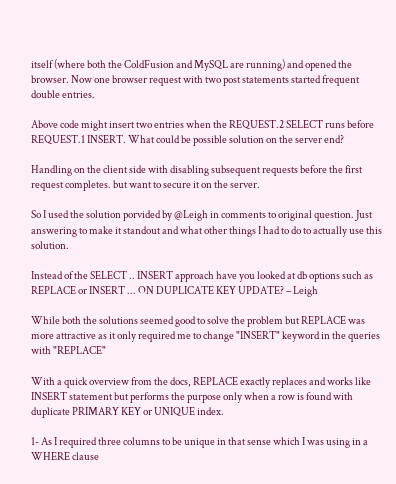itself (where both the ColdFusion and MySQL are running) and opened the browser. Now one browser request with two post statements started frequent double entries.

Above code might insert two entries when the REQUEST.2 SELECT runs before REQUEST.1 INSERT. What could be possible solution on the server end?

Handling on the client side with disabling subsequent requests before the first request completes. but want to secure it on the server.

So I used the solution porvided by @Leigh in comments to original question. Just answering to make it standout and what other things I had to do to actually use this solution.

Instead of the SELECT .. INSERT approach have you looked at db options such as REPLACE or INSERT ... ON DUPLICATE KEY UPDATE? – Leigh

While both the solutions seemed good to solve the problem but REPLACE was more attractive as it only required me to change "INSERT" keyword in the queries with "REPLACE"

With a quick overview from the docs, REPLACE exactly replaces and works like INSERT statement but performs the purpose only when a row is found with duplicate PRIMARY KEY or UNIQUE index.

1- As I required three columns to be unique in that sense which I was using in a WHERE clause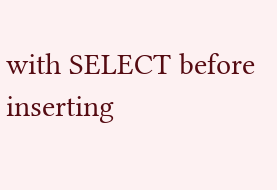with SELECT before inserting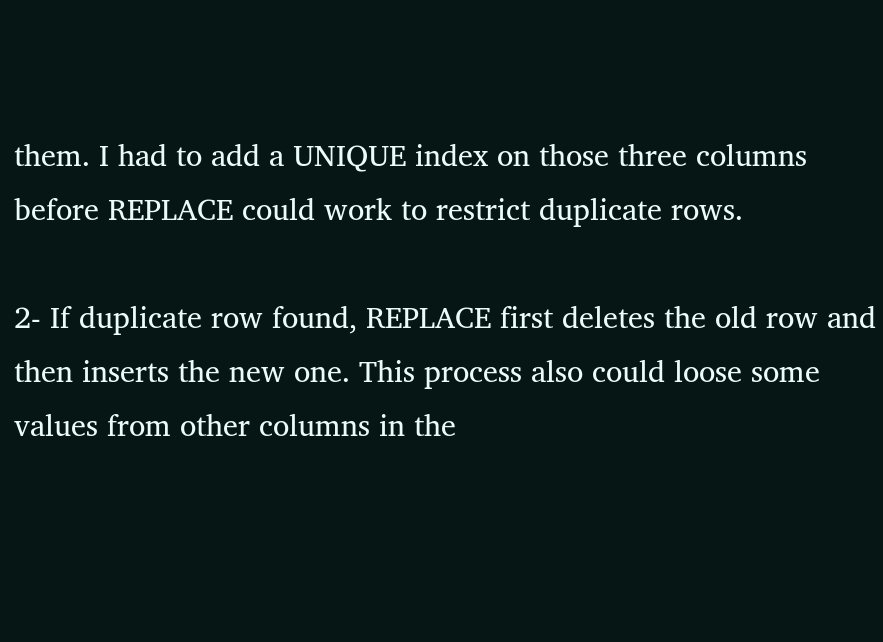them. I had to add a UNIQUE index on those three columns before REPLACE could work to restrict duplicate rows.

2- If duplicate row found, REPLACE first deletes the old row and then inserts the new one. This process also could loose some values from other columns in the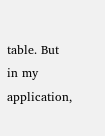table. But in my application,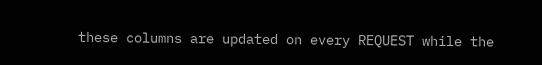these columns are updated on every REQUEST while the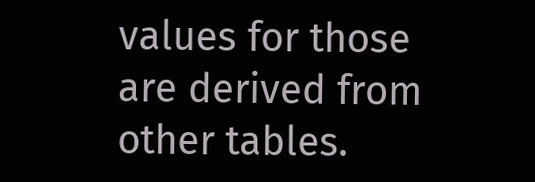values for those are derived from other tables.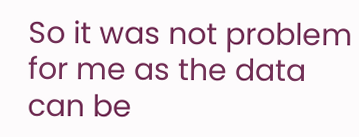So it was not problem for me as the data can be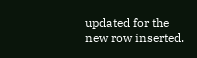updated for the new row inserted.